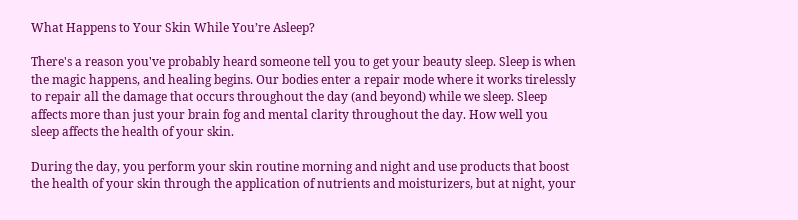What Happens to Your Skin While You’re Asleep?

There's a reason you've probably heard someone tell you to get your beauty sleep. Sleep is when the magic happens, and healing begins. Our bodies enter a repair mode where it works tirelessly to repair all the damage that occurs throughout the day (and beyond) while we sleep. Sleep affects more than just your brain fog and mental clarity throughout the day. How well you sleep affects the health of your skin.

During the day, you perform your skin routine morning and night and use products that boost the health of your skin through the application of nutrients and moisturizers, but at night, your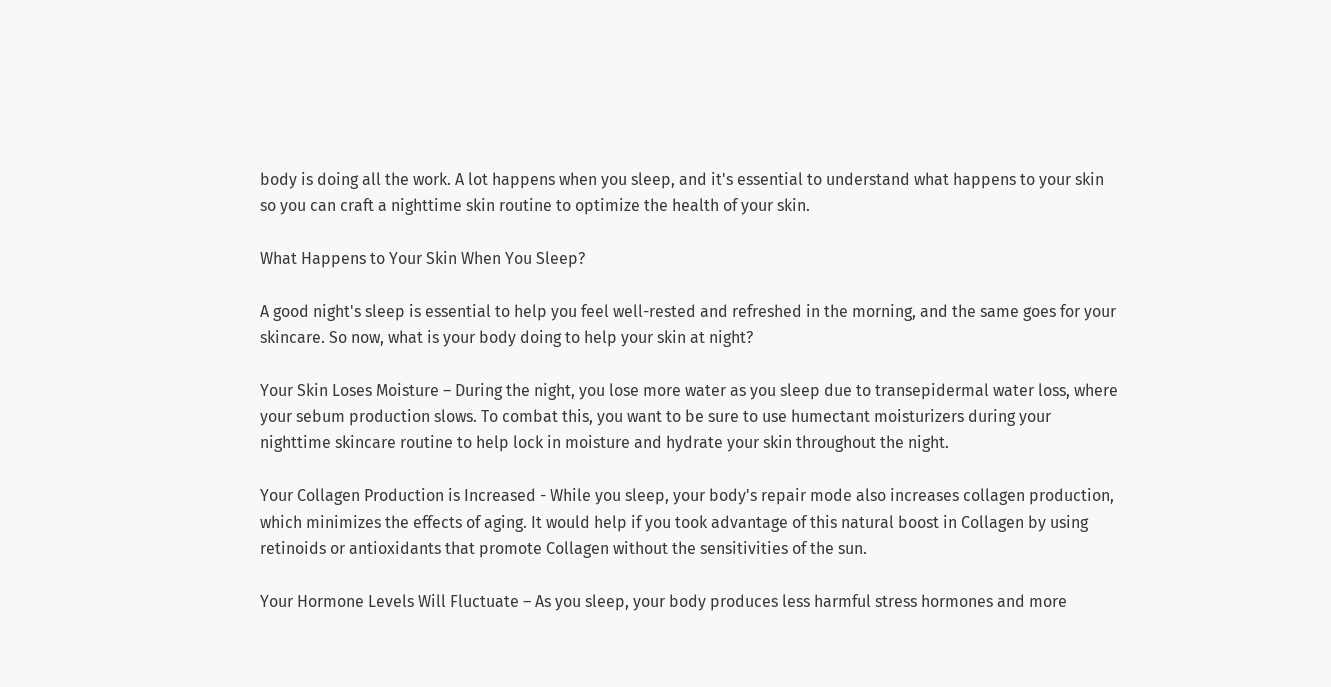body is doing all the work. A lot happens when you sleep, and it's essential to understand what happens to your skin so you can craft a nighttime skin routine to optimize the health of your skin.

What Happens to Your Skin When You Sleep?

A good night's sleep is essential to help you feel well-rested and refreshed in the morning, and the same goes for your skincare. So now, what is your body doing to help your skin at night?

Your Skin Loses Moisture – During the night, you lose more water as you sleep due to transepidermal water loss, where your sebum production slows. To combat this, you want to be sure to use humectant moisturizers during your nighttime skincare routine to help lock in moisture and hydrate your skin throughout the night.

Your Collagen Production is Increased - While you sleep, your body's repair mode also increases collagen production, which minimizes the effects of aging. It would help if you took advantage of this natural boost in Collagen by using retinoids or antioxidants that promote Collagen without the sensitivities of the sun.

Your Hormone Levels Will Fluctuate – As you sleep, your body produces less harmful stress hormones and more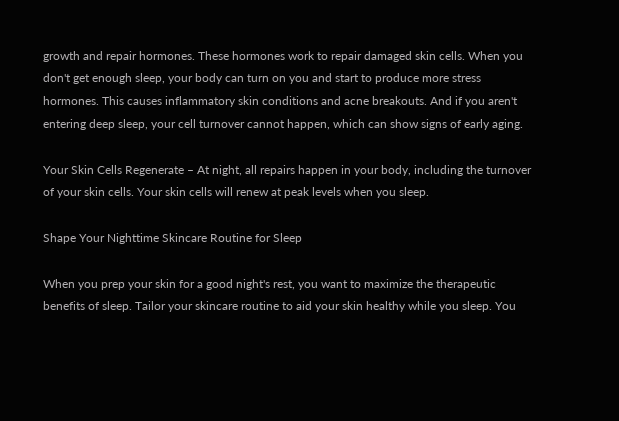growth and repair hormones. These hormones work to repair damaged skin cells. When you don't get enough sleep, your body can turn on you and start to produce more stress hormones. This causes inflammatory skin conditions and acne breakouts. And if you aren't entering deep sleep, your cell turnover cannot happen, which can show signs of early aging.

Your Skin Cells Regenerate – At night, all repairs happen in your body, including the turnover of your skin cells. Your skin cells will renew at peak levels when you sleep.

Shape Your Nighttime Skincare Routine for Sleep

When you prep your skin for a good night's rest, you want to maximize the therapeutic benefits of sleep. Tailor your skincare routine to aid your skin healthy while you sleep. You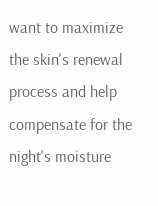want to maximize the skin's renewal process and help compensate for the night's moisture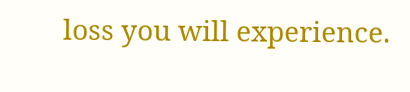loss you will experience.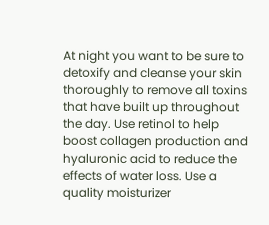At night you want to be sure to detoxify and cleanse your skin thoroughly to remove all toxins that have built up throughout the day. Use retinol to help boost collagen production and hyaluronic acid to reduce the effects of water loss. Use a quality moisturizer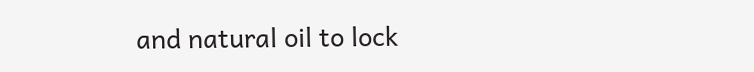and natural oil to lock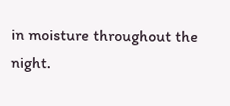in moisture throughout the night.